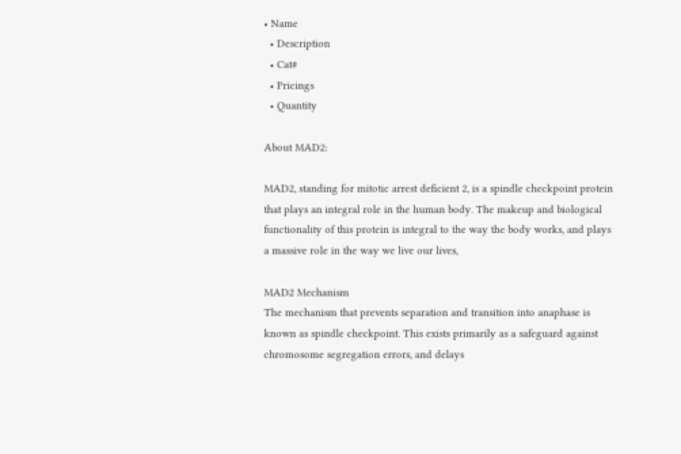• Name
  • Description
  • Cat#
  • Pricings
  • Quantity

About MAD2:

MAD2, standing for mitotic arrest deficient 2, is a spindle checkpoint protein that plays an integral role in the human body. The makeup and biological functionality of this protein is integral to the way the body works, and plays a massive role in the way we live our lives,

MAD2 Mechanism
The mechanism that prevents separation and transition into anaphase is known as spindle checkpoint. This exists primarily as a safeguard against chromosome segregation errors, and delays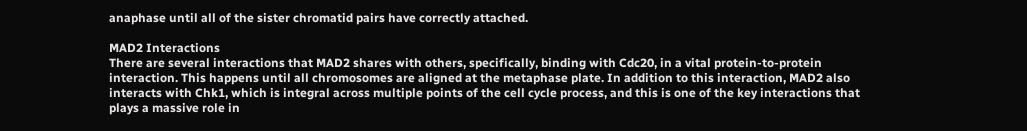anaphase until all of the sister chromatid pairs have correctly attached.

MAD2 Interactions
There are several interactions that MAD2 shares with others, specifically, binding with Cdc20, in a vital protein-to-protein interaction. This happens until all chromosomes are aligned at the metaphase plate. In addition to this interaction, MAD2 also interacts with Chk1, which is integral across multiple points of the cell cycle process, and this is one of the key interactions that plays a massive role in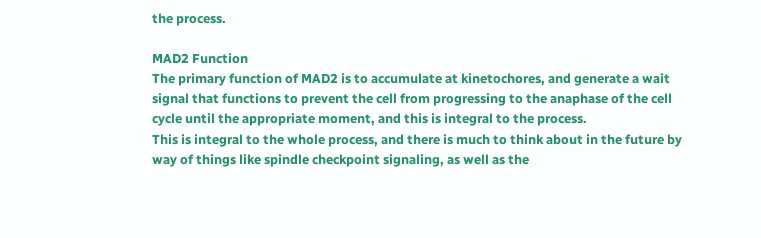the process.

MAD2 Function
The primary function of MAD2 is to accumulate at kinetochores, and generate a wait signal that functions to prevent the cell from progressing to the anaphase of the cell cycle until the appropriate moment, and this is integral to the process.
This is integral to the whole process, and there is much to think about in the future by way of things like spindle checkpoint signaling, as well as the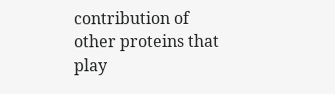contribution of other proteins that play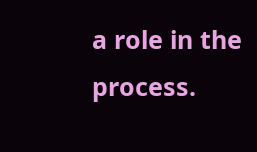a role in the process.